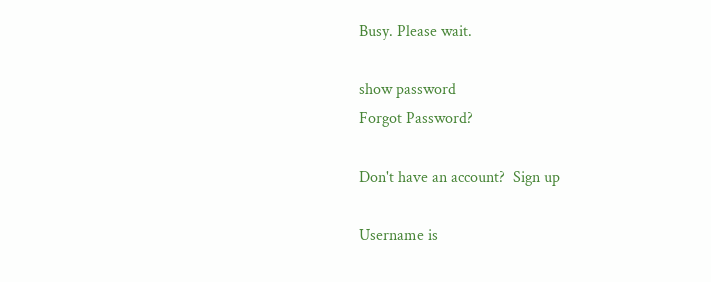Busy. Please wait.

show password
Forgot Password?

Don't have an account?  Sign up

Username is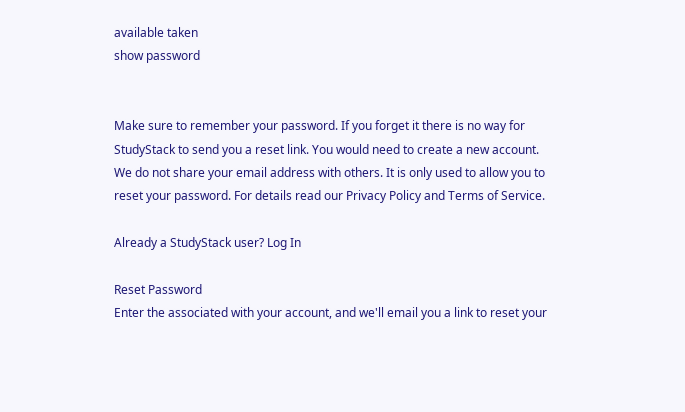available taken
show password


Make sure to remember your password. If you forget it there is no way for StudyStack to send you a reset link. You would need to create a new account.
We do not share your email address with others. It is only used to allow you to reset your password. For details read our Privacy Policy and Terms of Service.

Already a StudyStack user? Log In

Reset Password
Enter the associated with your account, and we'll email you a link to reset your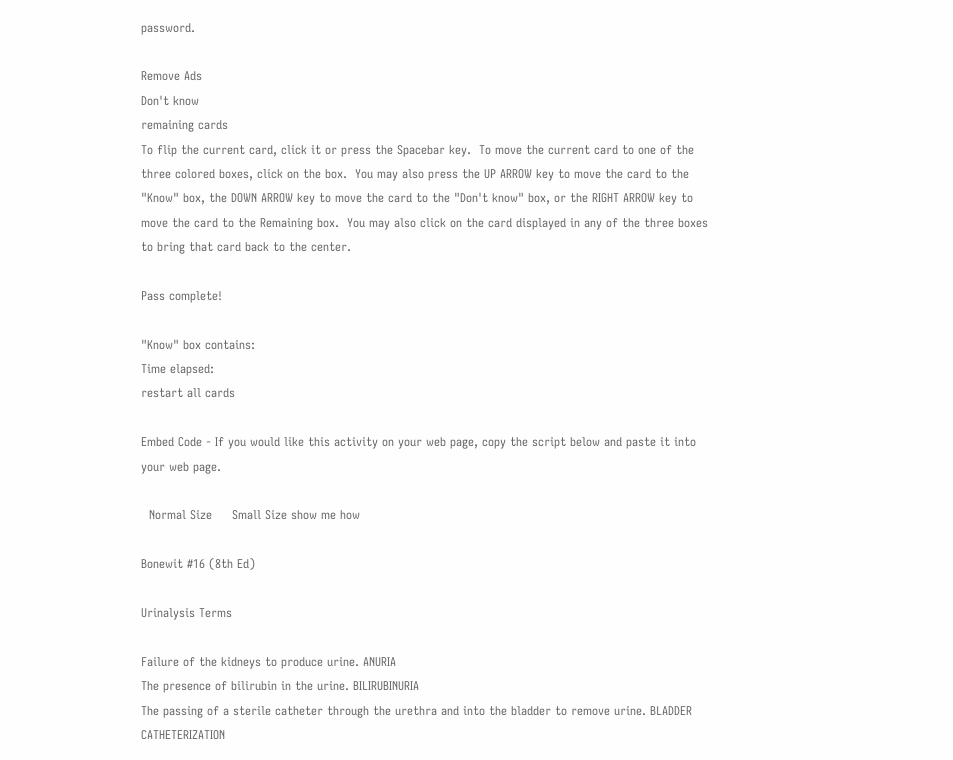password.

Remove Ads
Don't know
remaining cards
To flip the current card, click it or press the Spacebar key.  To move the current card to one of the three colored boxes, click on the box.  You may also press the UP ARROW key to move the card to the "Know" box, the DOWN ARROW key to move the card to the "Don't know" box, or the RIGHT ARROW key to move the card to the Remaining box.  You may also click on the card displayed in any of the three boxes to bring that card back to the center.

Pass complete!

"Know" box contains:
Time elapsed:
restart all cards

Embed Code - If you would like this activity on your web page, copy the script below and paste it into your web page.

  Normal Size     Small Size show me how

Bonewit #16 (8th Ed)

Urinalysis Terms

Failure of the kidneys to produce urine. ANURIA
The presence of bilirubin in the urine. BILIRUBINURIA
The passing of a sterile catheter through the urethra and into the bladder to remove urine. BLADDER CATHETERIZATION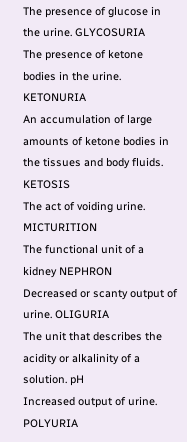The presence of glucose in the urine. GLYCOSURIA
The presence of ketone bodies in the urine. KETONURIA
An accumulation of large amounts of ketone bodies in the tissues and body fluids. KETOSIS
The act of voiding urine. MICTURITION
The functional unit of a kidney NEPHRON
Decreased or scanty output of urine. OLIGURIA
The unit that describes the acidity or alkalinity of a solution. pH
Increased output of urine. POLYURIA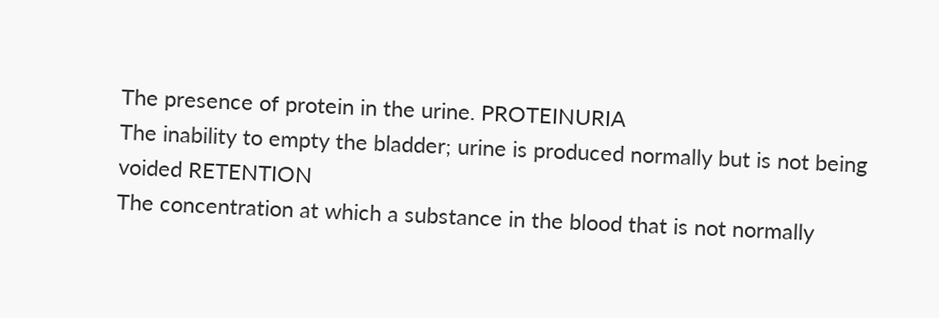The presence of protein in the urine. PROTEINURIA
The inability to empty the bladder; urine is produced normally but is not being voided RETENTION
The concentration at which a substance in the blood that is not normally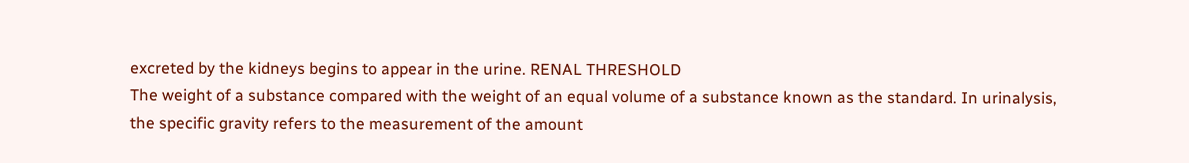excreted by the kidneys begins to appear in the urine. RENAL THRESHOLD
The weight of a substance compared with the weight of an equal volume of a substance known as the standard. In urinalysis, the specific gravity refers to the measurement of the amount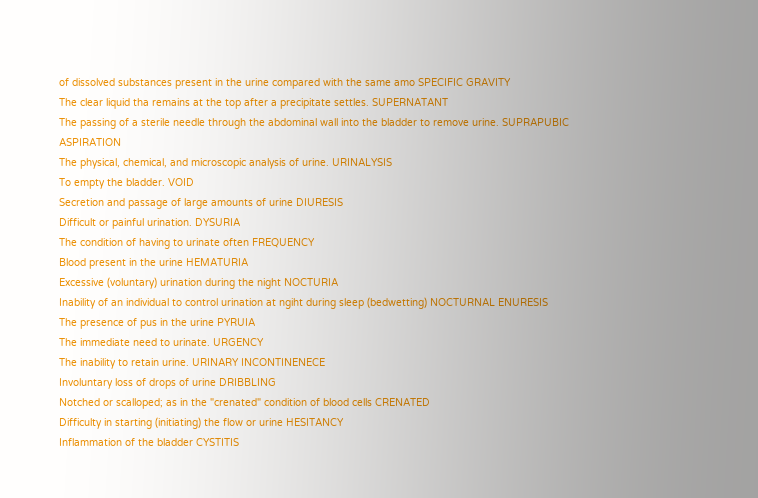of dissolved substances present in the urine compared with the same amo SPECIFIC GRAVITY
The clear liquid tha remains at the top after a precipitate settles. SUPERNATANT
The passing of a sterile needle through the abdominal wall into the bladder to remove urine. SUPRAPUBIC ASPIRATION
The physical, chemical, and microscopic analysis of urine. URINALYSIS
To empty the bladder. VOID
Secretion and passage of large amounts of urine DIURESIS
Difficult or painful urination. DYSURIA
The condition of having to urinate often FREQUENCY
Blood present in the urine HEMATURIA
Excessive (voluntary) urination during the night NOCTURIA
Inability of an individual to control urination at ngiht during sleep (bedwetting) NOCTURNAL ENURESIS
The presence of pus in the urine PYRUIA
The immediate need to urinate. URGENCY
The inability to retain urine. URINARY INCONTINENECE
Involuntary loss of drops of urine DRIBBLING
Notched or scalloped; as in the "crenated" condition of blood cells CRENATED
Difficulty in starting (initiating) the flow or urine HESITANCY
Inflammation of the bladder CYSTITIS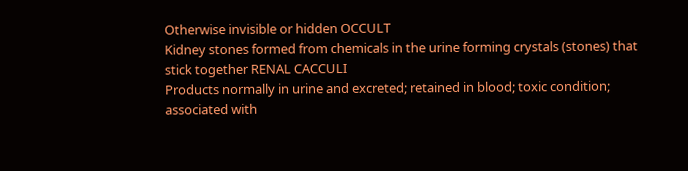Otherwise invisible or hidden OCCULT
Kidney stones formed from chemicals in the urine forming crystals (stones) that stick together RENAL CACCULI
Products normally in urine and excreted; retained in blood; toxic condition; associated with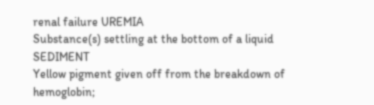renal failure UREMIA
Substance(s) settling at the bottom of a liquid SEDIMENT
Yellow pigment given off from the breakdown of hemoglobin;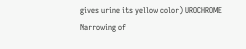gives urine its yellow color) UROCHROME
Narrowing of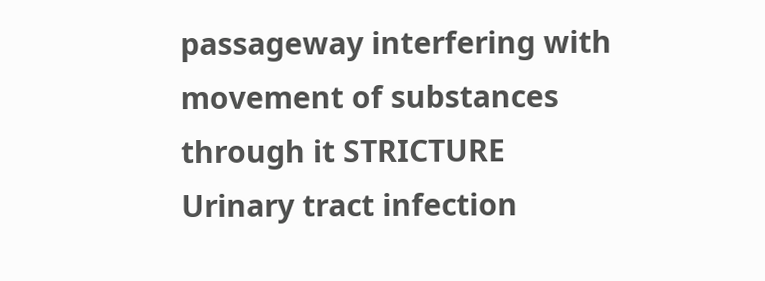passageway interfering with movement of substances through it STRICTURE
Urinary tract infection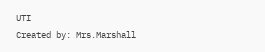UTI
Created by: Mrs.Marshall